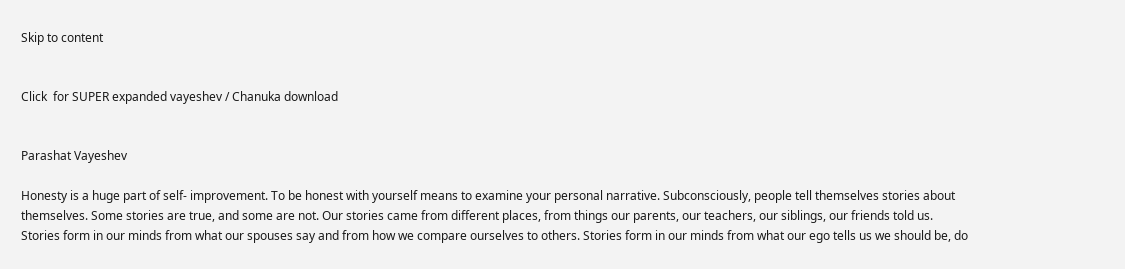Skip to content


Click  for SUPER expanded vayeshev / Chanuka download


Parashat Vayeshev

Honesty is a huge part of self- improvement. To be honest with yourself means to examine your personal narrative. Subconsciously, people tell themselves stories about themselves. Some stories are true, and some are not. Our stories came from different places, from things our parents, our teachers, our siblings, our friends told us. Stories form in our minds from what our spouses say and from how we compare ourselves to others. Stories form in our minds from what our ego tells us we should be, do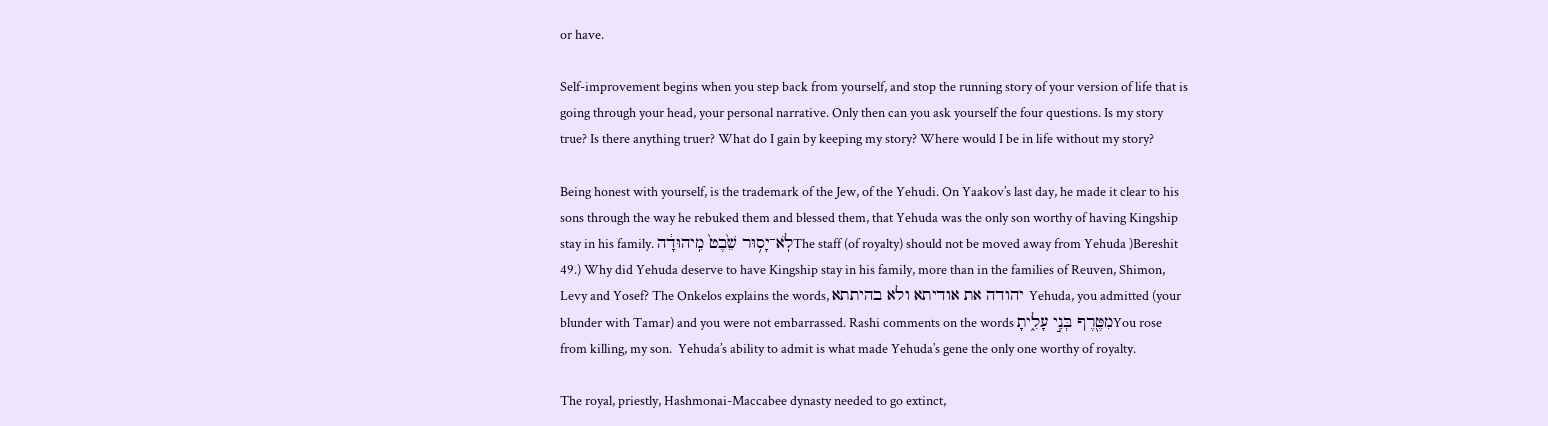or have.

Self-improvement begins when you step back from yourself, and stop the running story of your version of life that is going through your head, your personal narrative. Only then can you ask yourself the four questions. Is my story true? Is there anything truer? What do I gain by keeping my story? Where would I be in life without my story?

Being honest with yourself, is the trademark of the Jew, of the Yehudi. On Yaakov’s last day, he made it clear to his sons through the way he rebuked them and blessed them, that Yehuda was the only son worthy of having Kingship stay in his family. לֹֽא־יָס֥וּר שֵׁ֙בֶט֙ מִֽיהוּדָ֔הThe staff (of royalty) should not be moved away from Yehuda )Bereshit 49.) Why did Yehuda deserve to have Kingship stay in his family, more than in the families of Reuven, Shimon, Levy and Yosef? The Onkelos explains the words, יהודה את אודיתא ולא בהיתתא Yehuda, you admitted (your blunder with Tamar) and you were not embarrassed. Rashi comments on the words מִטֶּ֖רֶף בְּנִ֣י עָלִ֑יתָYou rose from killing, my son.  Yehuda’s ability to admit is what made Yehuda’s gene the only one worthy of royalty.

The royal, priestly, Hashmonai-Maccabee dynasty needed to go extinct,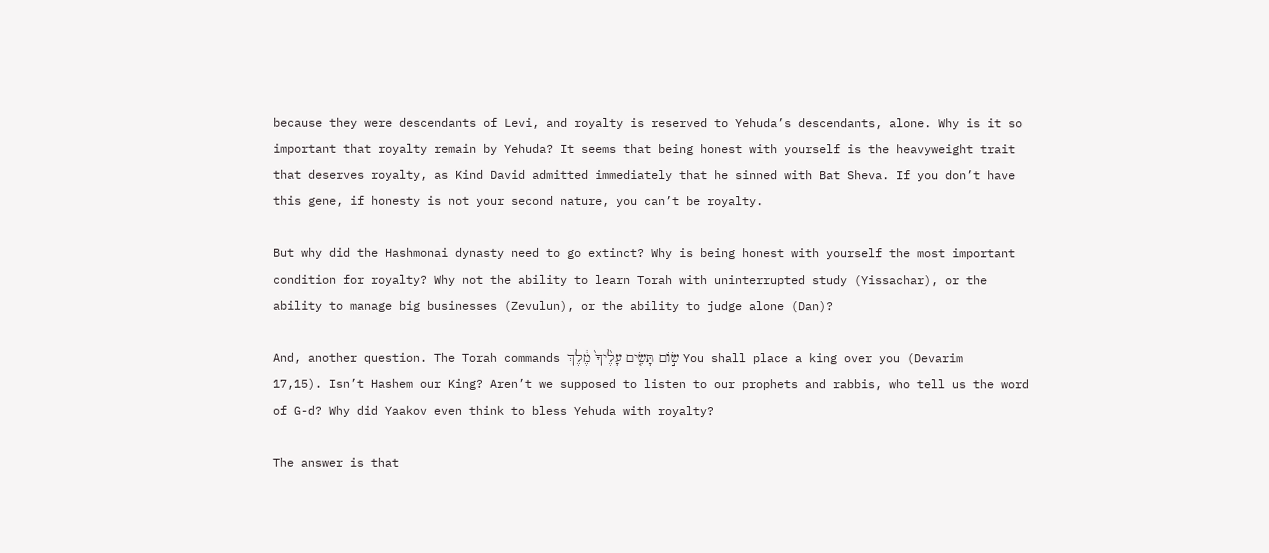because they were descendants of Levi, and royalty is reserved to Yehuda’s descendants, alone. Why is it so important that royalty remain by Yehuda? It seems that being honest with yourself is the heavyweight trait that deserves royalty, as Kind David admitted immediately that he sinned with Bat Sheva. If you don’t have this gene, if honesty is not your second nature, you can’t be royalty.

But why did the Hashmonai dynasty need to go extinct? Why is being honest with yourself the most important condition for royalty? Why not the ability to learn Torah with uninterrupted study (Yissachar), or the ability to manage big businesses (Zevulun), or the ability to judge alone (Dan)?

And, another question. The Torah commands שׂ֣וֹם תָּשִׂ֤ים עָלֶ֙יךָ֙ מֶ֔לֶךְ You shall place a king over you (Devarim 17,15). Isn’t Hashem our King? Aren’t we supposed to listen to our prophets and rabbis, who tell us the word of G-d? Why did Yaakov even think to bless Yehuda with royalty?

The answer is that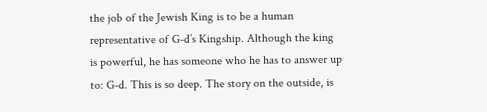the job of the Jewish King is to be a human representative of G-d’s Kingship. Although the king is powerful, he has someone who he has to answer up to: G-d. This is so deep. The story on the outside, is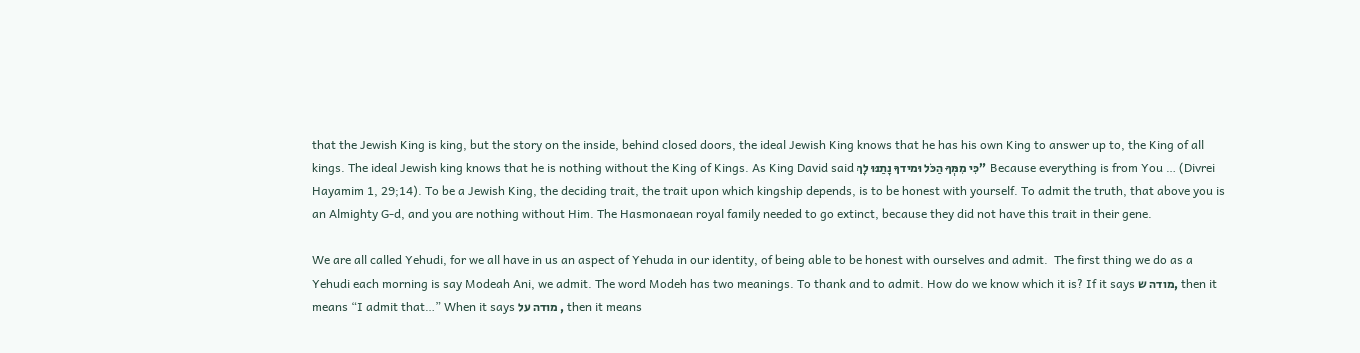that the Jewish King is king, but the story on the inside, behind closed doors, the ideal Jewish King knows that he has his own King to answer up to, the King of all kings. The ideal Jewish king knows that he is nothing without the King of Kings. As King David said כִּי מִמְּךָ הַכֹּל וּמידךָ נָתַנּוּ לָךְ”  Because everything is from You … (Divrei Hayamim 1, 29;14). To be a Jewish King, the deciding trait, the trait upon which kingship depends, is to be honest with yourself. To admit the truth, that above you is an Almighty G-d, and you are nothing without Him. The Hasmonaean royal family needed to go extinct, because they did not have this trait in their gene.

We are all called Yehudi, for we all have in us an aspect of Yehuda in our identity, of being able to be honest with ourselves and admit.  The first thing we do as a Yehudi each morning is say Modeah Ani, we admit. The word Modeh has two meanings. To thank and to admit. How do we know which it is? If it says מודה ש, then it means “I admit that…” When it says מודה על , then it means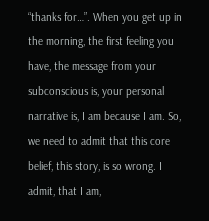“thanks for…”. When you get up in the morning, the first feeling you have, the message from your subconscious is, your personal narrative is, I am because I am. So, we need to admit that this core belief, this story, is so wrong. I admit, that I am,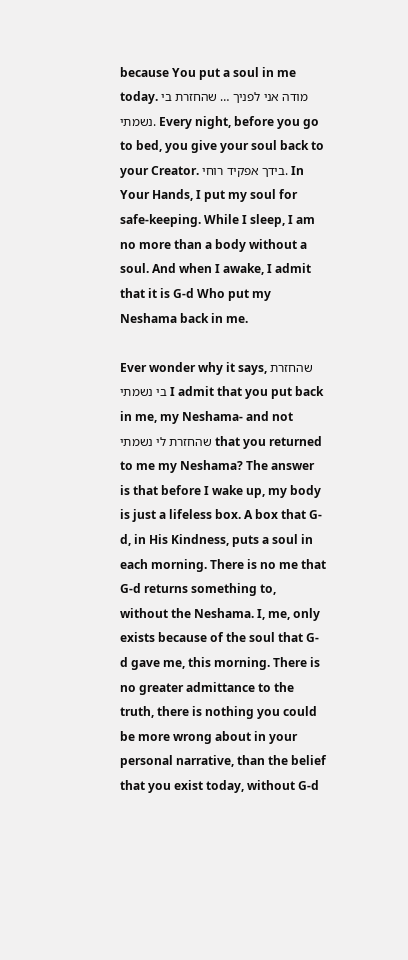because You put a soul in me today. מודה אני לפניך … שהחזרת בי נשמתי. Every night, before you go to bed, you give your soul back to your Creator. בידך אפקיד רוחי. In Your Hands, I put my soul for safe-keeping. While I sleep, I am no more than a body without a soul. And when I awake, I admit that it is G-d Who put my Neshama back in me.

Ever wonder why it says, שהחזרת בי נשמתי I admit that you put back in me, my Neshama- and not שהחזרת לי נשמתי that you returned to me my Neshama? The answer is that before I wake up, my body is just a lifeless box. A box that G-d, in His Kindness, puts a soul in each morning. There is no me that G-d returns something to, without the Neshama. I, me, only exists because of the soul that G-d gave me, this morning. There is no greater admittance to the truth, there is nothing you could be more wrong about in your personal narrative, than the belief that you exist today, without G-d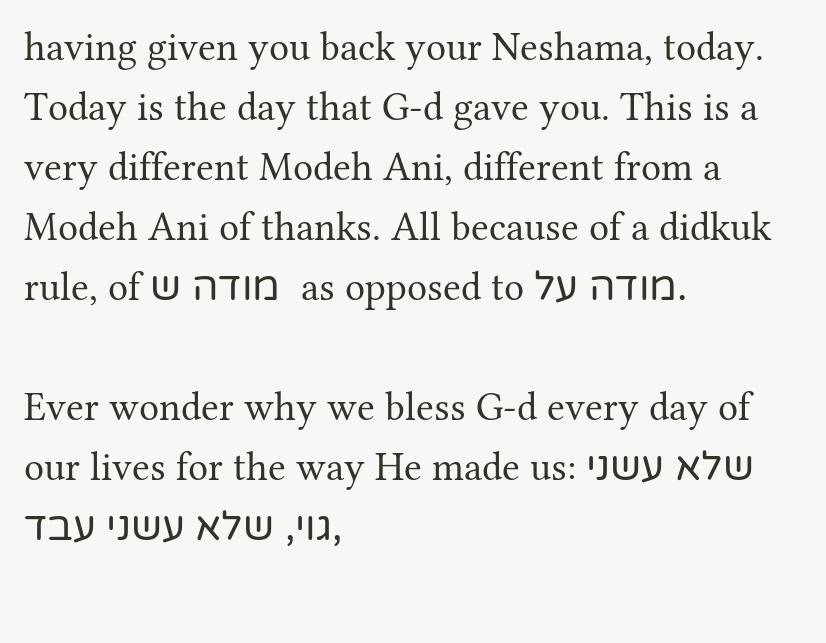having given you back your Neshama, today. Today is the day that G-d gave you. This is a very different Modeh Ani, different from a Modeh Ani of thanks. All because of a didkuk rule, of מודה ש  as opposed to מודה על.

Ever wonder why we bless G-d every day of our lives for the way He made us: שלא עשני גוי, שלא עשני עבד,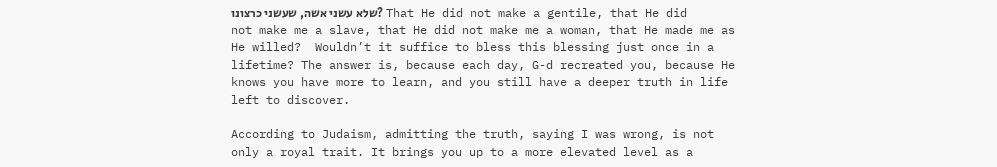שלא עשני אשה, שעשני כרצונו? That He did not make a gentile, that He did not make me a slave, that He did not make me a woman, that He made me as He willed?  Wouldn’t it suffice to bless this blessing just once in a lifetime? The answer is, because each day, G-d recreated you, because He knows you have more to learn, and you still have a deeper truth in life left to discover.

According to Judaism, admitting the truth, saying I was wrong, is not only a royal trait. It brings you up to a more elevated level as a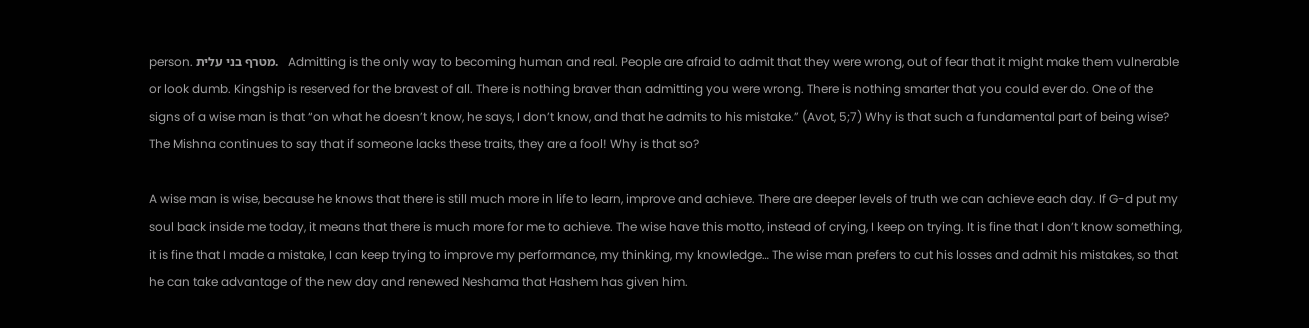person. מטרף בני עלית.   Admitting is the only way to becoming human and real. People are afraid to admit that they were wrong, out of fear that it might make them vulnerable or look dumb. Kingship is reserved for the bravest of all. There is nothing braver than admitting you were wrong. There is nothing smarter that you could ever do. One of the signs of a wise man is that “on what he doesn’t know, he says, I don’t know, and that he admits to his mistake.” (Avot, 5;7) Why is that such a fundamental part of being wise? The Mishna continues to say that if someone lacks these traits, they are a fool! Why is that so?

A wise man is wise, because he knows that there is still much more in life to learn, improve and achieve. There are deeper levels of truth we can achieve each day. If G-d put my soul back inside me today, it means that there is much more for me to achieve. The wise have this motto, instead of crying, I keep on trying. It is fine that I don’t know something, it is fine that I made a mistake, I can keep trying to improve my performance, my thinking, my knowledge… The wise man prefers to cut his losses and admit his mistakes, so that he can take advantage of the new day and renewed Neshama that Hashem has given him.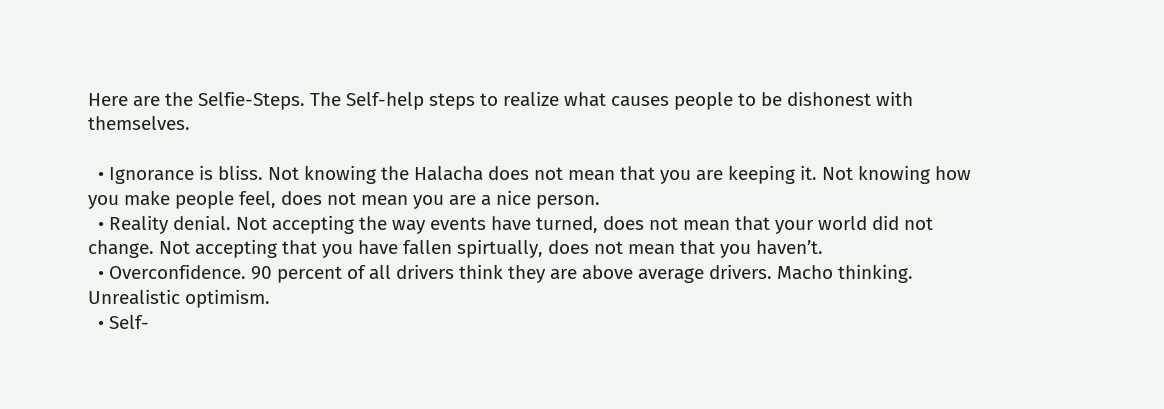Here are the Selfie-Steps. The Self-help steps to realize what causes people to be dishonest with themselves.

  • Ignorance is bliss. Not knowing the Halacha does not mean that you are keeping it. Not knowing how you make people feel, does not mean you are a nice person.
  • Reality denial. Not accepting the way events have turned, does not mean that your world did not change. Not accepting that you have fallen spirtually, does not mean that you haven’t.
  • Overconfidence. 90 percent of all drivers think they are above average drivers. Macho thinking. Unrealistic optimism.
  • Self-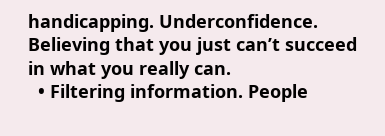handicapping. Underconfidence. Believing that you just can’t succeed in what you really can.
  • Filtering information. People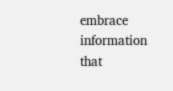embrace information that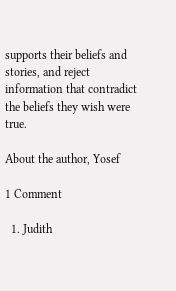supports their beliefs and stories, and reject information that contradict the beliefs they wish were true.

About the author, Yosef

1 Comment

  1. Judith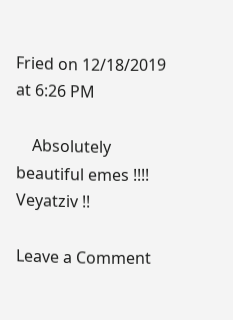Fried on 12/18/2019 at 6:26 PM

    Absolutely beautiful emes !!!! Veyatziv !!

Leave a Comment